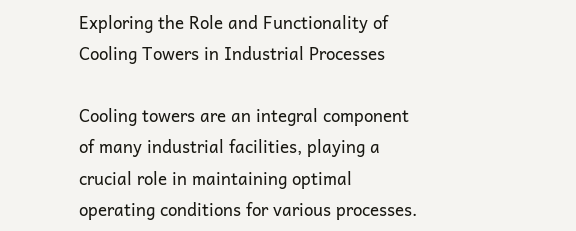Exploring the Role and Functionality of Cooling Towers in Industrial Processes

Cooling towers are an integral component of many industrial facilities, playing a crucial role in maintaining optimal operating conditions for various processes.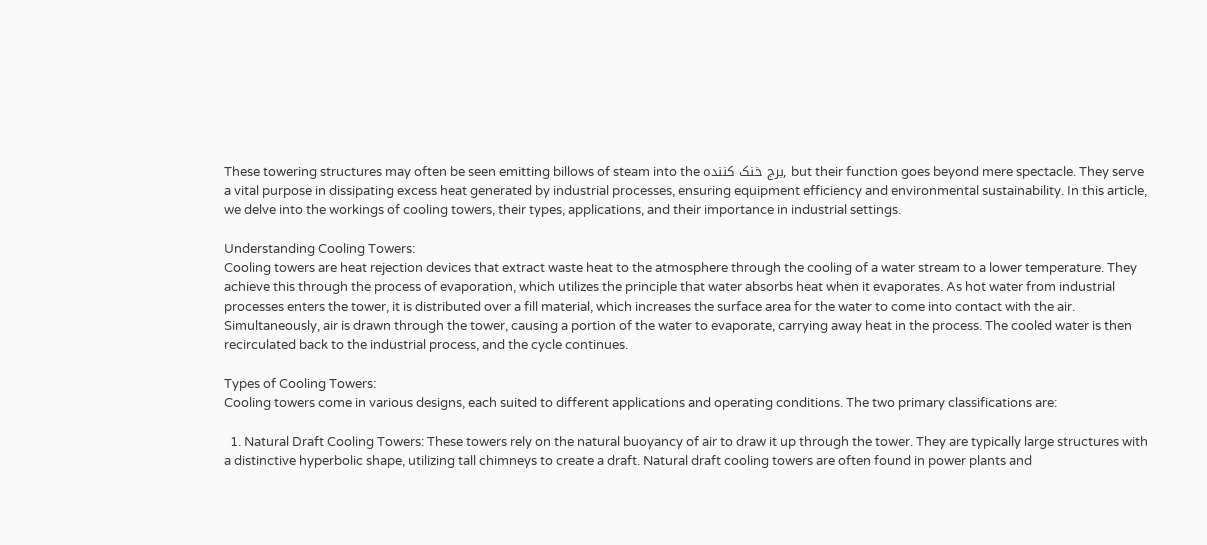These towering structures may often be seen emitting billows of steam into the برج خنک کننده, but their function goes beyond mere spectacle. They serve a vital purpose in dissipating excess heat generated by industrial processes, ensuring equipment efficiency and environmental sustainability. In this article, we delve into the workings of cooling towers, their types, applications, and their importance in industrial settings.

Understanding Cooling Towers:
Cooling towers are heat rejection devices that extract waste heat to the atmosphere through the cooling of a water stream to a lower temperature. They achieve this through the process of evaporation, which utilizes the principle that water absorbs heat when it evaporates. As hot water from industrial processes enters the tower, it is distributed over a fill material, which increases the surface area for the water to come into contact with the air. Simultaneously, air is drawn through the tower, causing a portion of the water to evaporate, carrying away heat in the process. The cooled water is then recirculated back to the industrial process, and the cycle continues.

Types of Cooling Towers:
Cooling towers come in various designs, each suited to different applications and operating conditions. The two primary classifications are:

  1. Natural Draft Cooling Towers: These towers rely on the natural buoyancy of air to draw it up through the tower. They are typically large structures with a distinctive hyperbolic shape, utilizing tall chimneys to create a draft. Natural draft cooling towers are often found in power plants and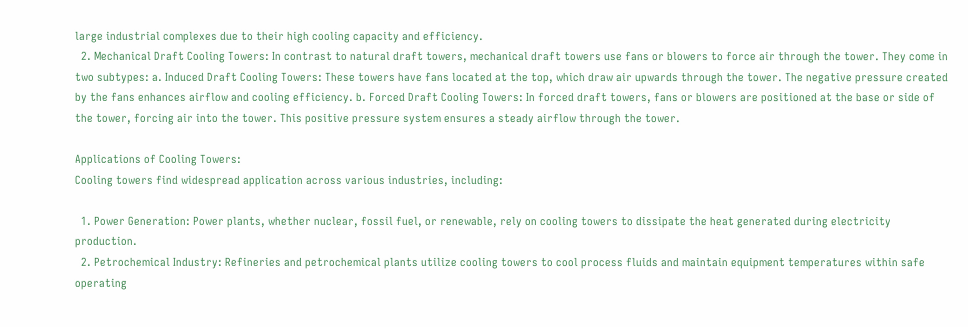large industrial complexes due to their high cooling capacity and efficiency.
  2. Mechanical Draft Cooling Towers: In contrast to natural draft towers, mechanical draft towers use fans or blowers to force air through the tower. They come in two subtypes: a. Induced Draft Cooling Towers: These towers have fans located at the top, which draw air upwards through the tower. The negative pressure created by the fans enhances airflow and cooling efficiency. b. Forced Draft Cooling Towers: In forced draft towers, fans or blowers are positioned at the base or side of the tower, forcing air into the tower. This positive pressure system ensures a steady airflow through the tower.

Applications of Cooling Towers:
Cooling towers find widespread application across various industries, including:

  1. Power Generation: Power plants, whether nuclear, fossil fuel, or renewable, rely on cooling towers to dissipate the heat generated during electricity production.
  2. Petrochemical Industry: Refineries and petrochemical plants utilize cooling towers to cool process fluids and maintain equipment temperatures within safe operating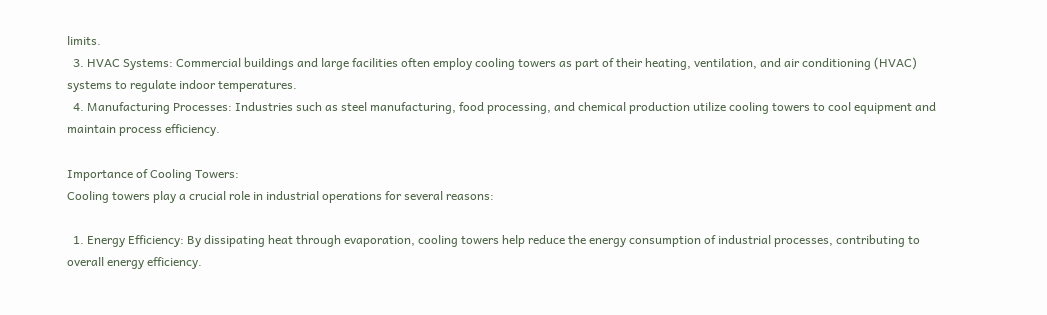limits.
  3. HVAC Systems: Commercial buildings and large facilities often employ cooling towers as part of their heating, ventilation, and air conditioning (HVAC) systems to regulate indoor temperatures.
  4. Manufacturing Processes: Industries such as steel manufacturing, food processing, and chemical production utilize cooling towers to cool equipment and maintain process efficiency.

Importance of Cooling Towers:
Cooling towers play a crucial role in industrial operations for several reasons:

  1. Energy Efficiency: By dissipating heat through evaporation, cooling towers help reduce the energy consumption of industrial processes, contributing to overall energy efficiency.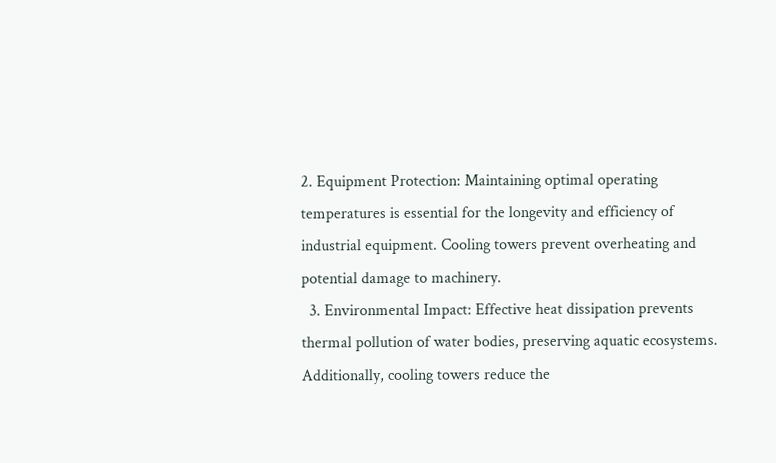2. Equipment Protection: Maintaining optimal operating temperatures is essential for the longevity and efficiency of industrial equipment. Cooling towers prevent overheating and potential damage to machinery.
  3. Environmental Impact: Effective heat dissipation prevents thermal pollution of water bodies, preserving aquatic ecosystems. Additionally, cooling towers reduce the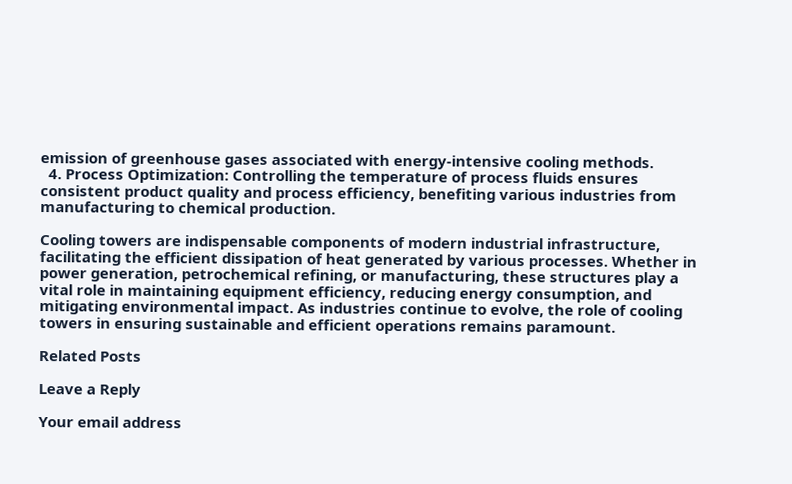emission of greenhouse gases associated with energy-intensive cooling methods.
  4. Process Optimization: Controlling the temperature of process fluids ensures consistent product quality and process efficiency, benefiting various industries from manufacturing to chemical production.

Cooling towers are indispensable components of modern industrial infrastructure, facilitating the efficient dissipation of heat generated by various processes. Whether in power generation, petrochemical refining, or manufacturing, these structures play a vital role in maintaining equipment efficiency, reducing energy consumption, and mitigating environmental impact. As industries continue to evolve, the role of cooling towers in ensuring sustainable and efficient operations remains paramount.

Related Posts

Leave a Reply

Your email address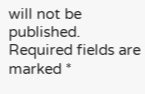will not be published. Required fields are marked *